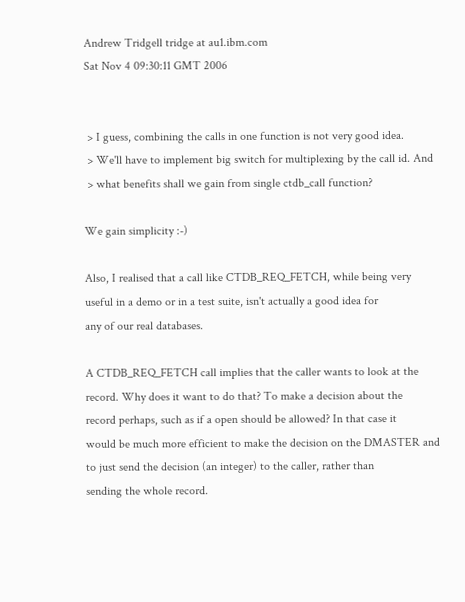Andrew Tridgell tridge at au1.ibm.com
Sat Nov 4 09:30:11 GMT 2006


 > I guess, combining the calls in one function is not very good idea.
 > We'll have to implement big switch for multiplexing by the call id. And
 > what benefits shall we gain from single ctdb_call function?

We gain simplicity :-)

Also, I realised that a call like CTDB_REQ_FETCH, while being very
useful in a demo or in a test suite, isn't actually a good idea for
any of our real databases.

A CTDB_REQ_FETCH call implies that the caller wants to look at the
record. Why does it want to do that? To make a decision about the
record perhaps, such as if a open should be allowed? In that case it
would be much more efficient to make the decision on the DMASTER and
to just send the decision (an integer) to the caller, rather than
sending the whole record.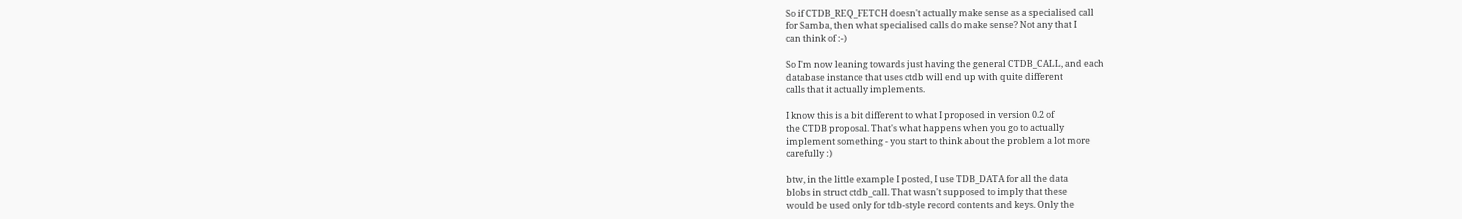So if CTDB_REQ_FETCH doesn't actually make sense as a specialised call
for Samba, then what specialised calls do make sense? Not any that I
can think of :-)

So I'm now leaning towards just having the general CTDB_CALL, and each
database instance that uses ctdb will end up with quite different
calls that it actually implements.

I know this is a bit different to what I proposed in version 0.2 of
the CTDB proposal. That's what happens when you go to actually
implement something - you start to think about the problem a lot more
carefully :)

btw, in the little example I posted, I use TDB_DATA for all the data
blobs in struct ctdb_call. That wasn't supposed to imply that these
would be used only for tdb-style record contents and keys. Only the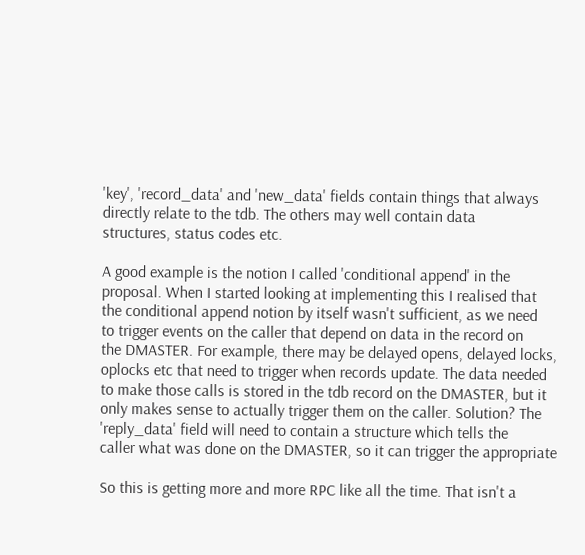'key', 'record_data' and 'new_data' fields contain things that always
directly relate to the tdb. The others may well contain data
structures, status codes etc.

A good example is the notion I called 'conditional append' in the
proposal. When I started looking at implementing this I realised that
the conditional append notion by itself wasn't sufficient, as we need
to trigger events on the caller that depend on data in the record on
the DMASTER. For example, there may be delayed opens, delayed locks,
oplocks etc that need to trigger when records update. The data needed
to make those calls is stored in the tdb record on the DMASTER, but it
only makes sense to actually trigger them on the caller. Solution? The
'reply_data' field will need to contain a structure which tells the
caller what was done on the DMASTER, so it can trigger the appropriate

So this is getting more and more RPC like all the time. That isn't a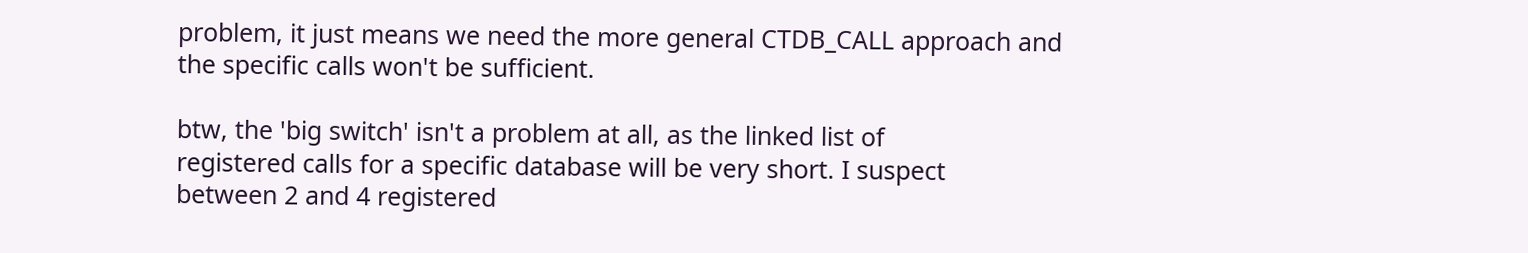problem, it just means we need the more general CTDB_CALL approach and
the specific calls won't be sufficient.

btw, the 'big switch' isn't a problem at all, as the linked list of
registered calls for a specific database will be very short. I suspect
between 2 and 4 registered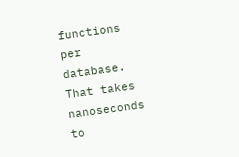functions per database. That takes
nanoseconds to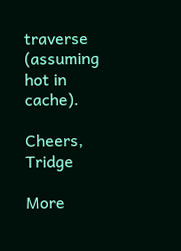traverse (assuming hot in cache).

Cheers, Tridge

More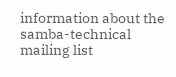information about the samba-technical mailing list